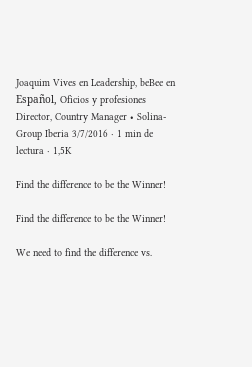Joaquim Vives en Leadership, beBee en Español, Oficios y profesiones Director, Country Manager • Solina-Group Iberia 3/7/2016 · 1 min de lectura · 1,5K

Find the difference to be the Winner!

Find the difference to be the Winner!

We need to find the difference vs.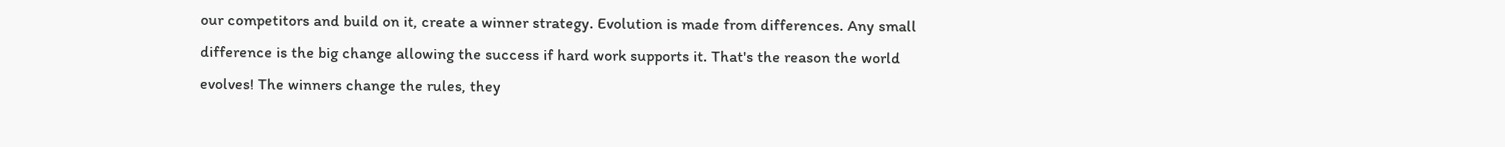our competitors and build on it, create a winner strategy. Evolution is made from differences. Any small difference is the big change allowing the success if hard work supports it. That's the reason the world evolves! The winners change the rules, they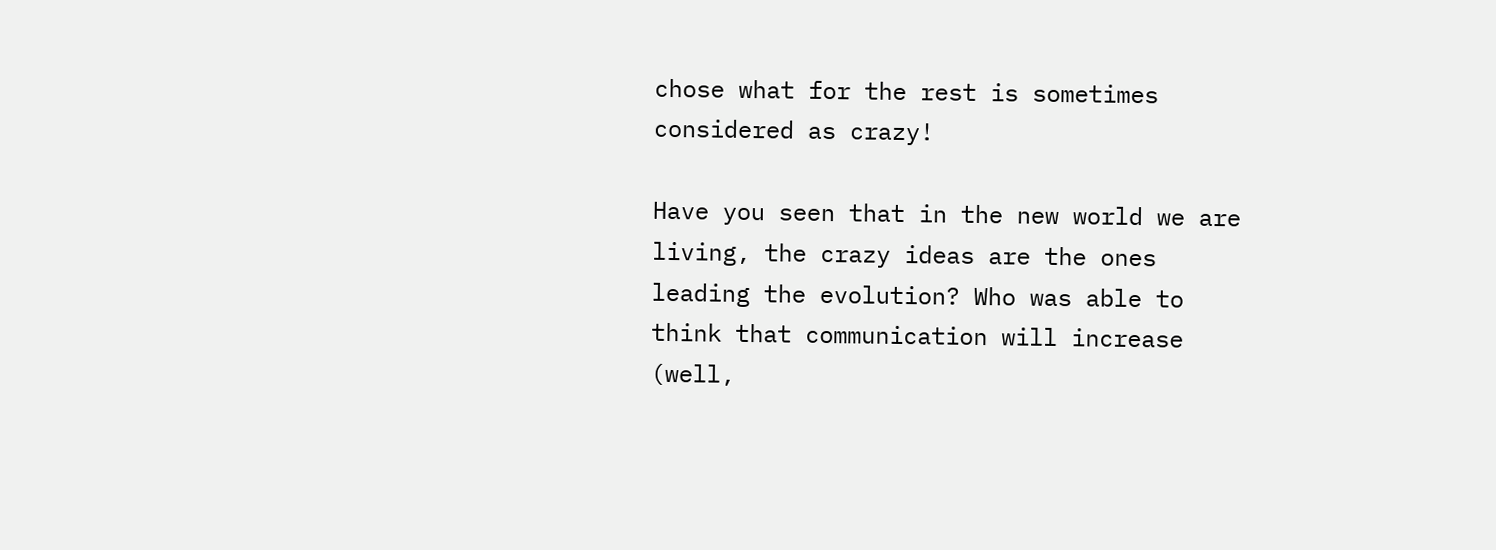chose what for the rest is sometimes considered as crazy!

Have you seen that in the new world we are living, the crazy ideas are the ones leading the evolution? Who was able to think that communication will increase (well,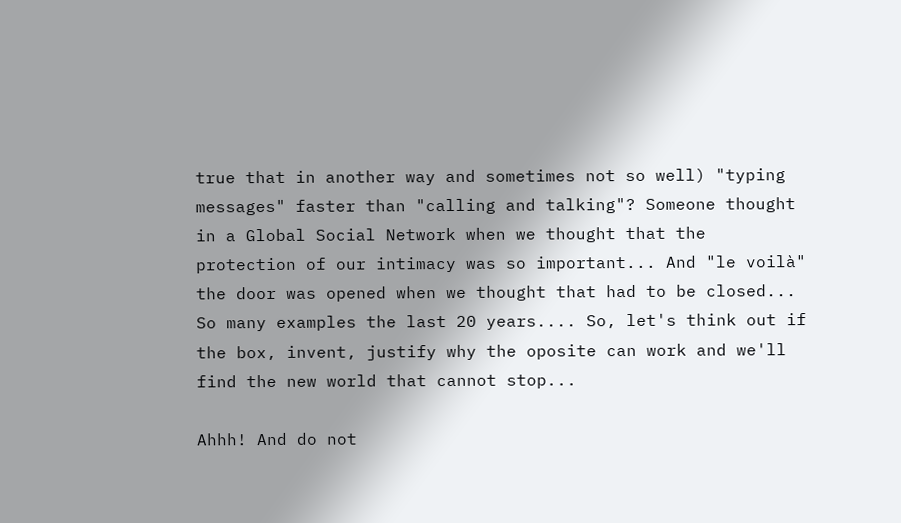true that in another way and sometimes not so well) "typing messages" faster than "calling and talking"? Someone thought in a Global Social Network when we thought that the protection of our intimacy was so important... And "le voilà" the door was opened when we thought that had to be closed... So many examples the last 20 years.... So, let's think out if the box, invent, justify why the oposite can work and we'll find the new world that cannot stop...

Ahhh! And do not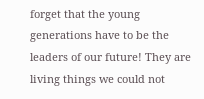forget that the young generations have to be the leaders of our future! They are living things we could not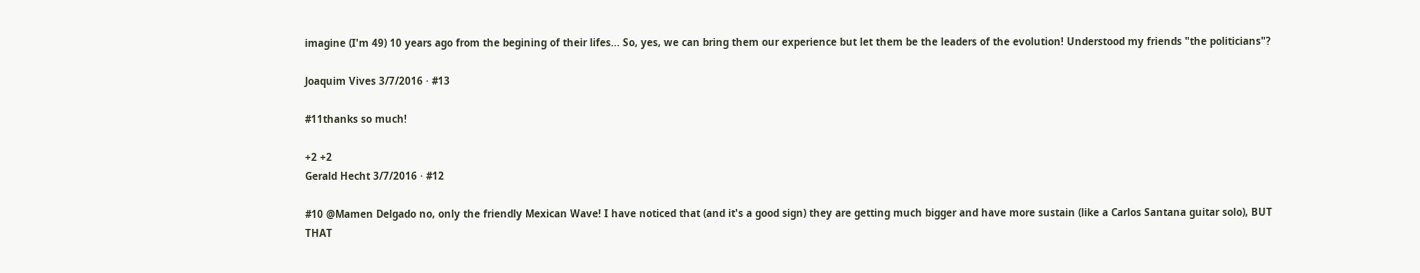imagine (I'm 49) 10 years ago from the begining of their lifes... So, yes, we can bring them our experience but let them be the leaders of the evolution! Understood my friends "the politicians"?

Joaquim Vives 3/7/2016 · #13

#11thanks so much!

+2 +2
Gerald Hecht 3/7/2016 · #12

#10 @Mamen Delgado no, only the friendly Mexican Wave! I have noticed that (and it's a good sign) they are getting much bigger and have more sustain (like a Carlos Santana guitar solo), BUT THAT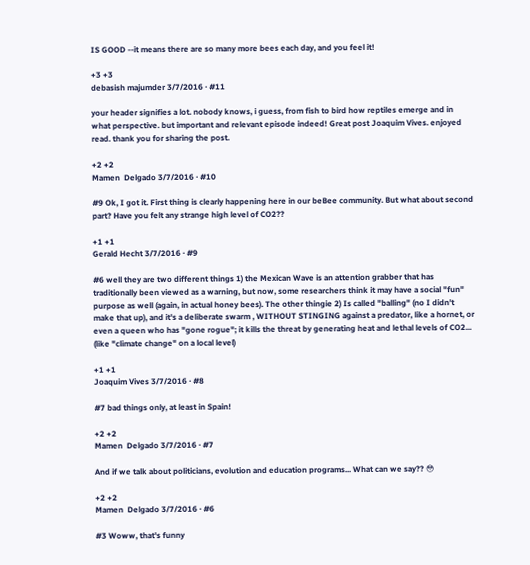IS GOOD --it means there are so many more bees each day, and you feel it!

+3 +3
debasish majumder 3/7/2016 · #11

your header signifies a lot. nobody knows, i guess, from fish to bird how reptiles emerge and in what perspective. but important and relevant episode indeed! Great post Joaquim Vives. enjoyed read. thank you for sharing the post.

+2 +2
Mamen  Delgado 3/7/2016 · #10

#9 Ok, I got it. First thing is clearly happening here in our beBee community. But what about second part? Have you felt any strange high level of CO2??

+1 +1
Gerald Hecht 3/7/2016 · #9

#6 well they are two different things 1) the Mexican Wave is an attention grabber that has traditionally been viewed as a warning, but now, some researchers think it may have a social "fun" purpose as well (again, in actual honey bees). The other thingie 2) Is called "balling" (no I didn't make that up), and it's a deliberate swarm , WITHOUT STINGING against a predator, like a hornet, or even a queen who has "gone rogue"; it kills the threat by generating heat and lethal levels of CO2... (like "climate change" on a local level)

+1 +1
Joaquim Vives 3/7/2016 · #8

#7 bad things only, at least in Spain!

+2 +2
Mamen  Delgado 3/7/2016 · #7

And if we talk about politicians, evolution and education programs... What can we say?? 😳

+2 +2
Mamen  Delgado 3/7/2016 · #6

#3 Woww, that's funny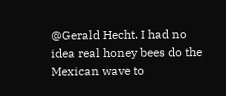@Gerald Hecht. I had no idea real honey bees do the Mexican wave to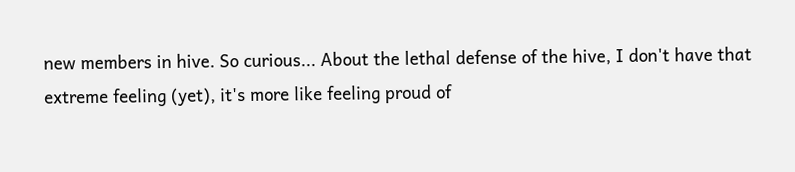new members in hive. So curious... About the lethal defense of the hive, I don't have that extreme feeling (yet), it's more like feeling proud of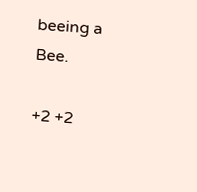beeing a Bee.

+2 +2